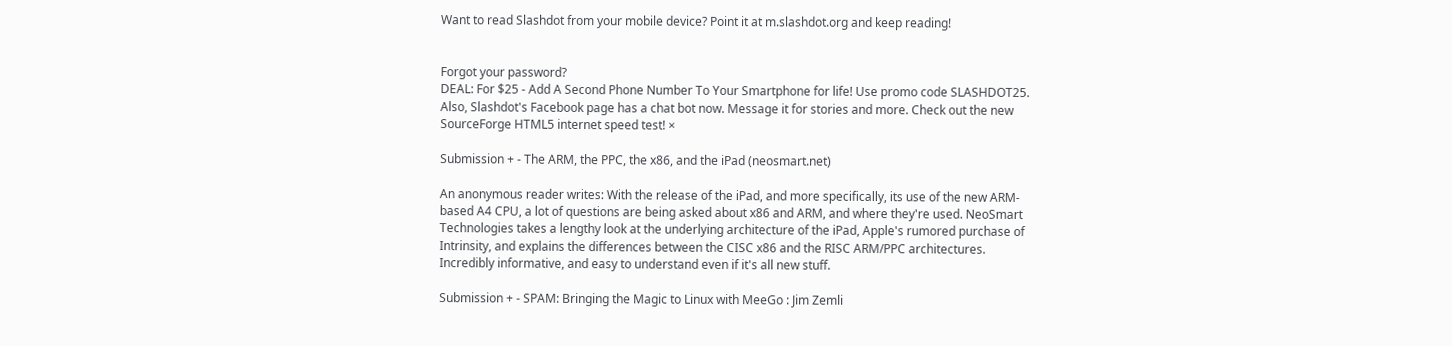Want to read Slashdot from your mobile device? Point it at m.slashdot.org and keep reading!


Forgot your password?
DEAL: For $25 - Add A Second Phone Number To Your Smartphone for life! Use promo code SLASHDOT25. Also, Slashdot's Facebook page has a chat bot now. Message it for stories and more. Check out the new SourceForge HTML5 internet speed test! ×

Submission + - The ARM, the PPC, the x86, and the iPad (neosmart.net)

An anonymous reader writes: With the release of the iPad, and more specifically, its use of the new ARM-based A4 CPU, a lot of questions are being asked about x86 and ARM, and where they're used. NeoSmart Technologies takes a lengthy look at the underlying architecture of the iPad, Apple's rumored purchase of Intrinsity, and explains the differences between the CISC x86 and the RISC ARM/PPC architectures. Incredibly informative, and easy to understand even if it's all new stuff.

Submission + - SPAM: Bringing the Magic to Linux with MeeGo : Jim Zemli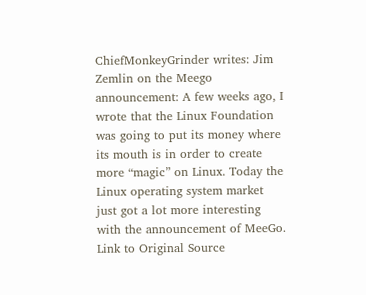ChiefMonkeyGrinder writes: Jim Zemlin on the Meego announcement: A few weeks ago, I wrote that the Linux Foundation was going to put its money where its mouth is in order to create more “magic” on Linux. Today the Linux operating system market just got a lot more interesting with the announcement of MeeGo.
Link to Original Source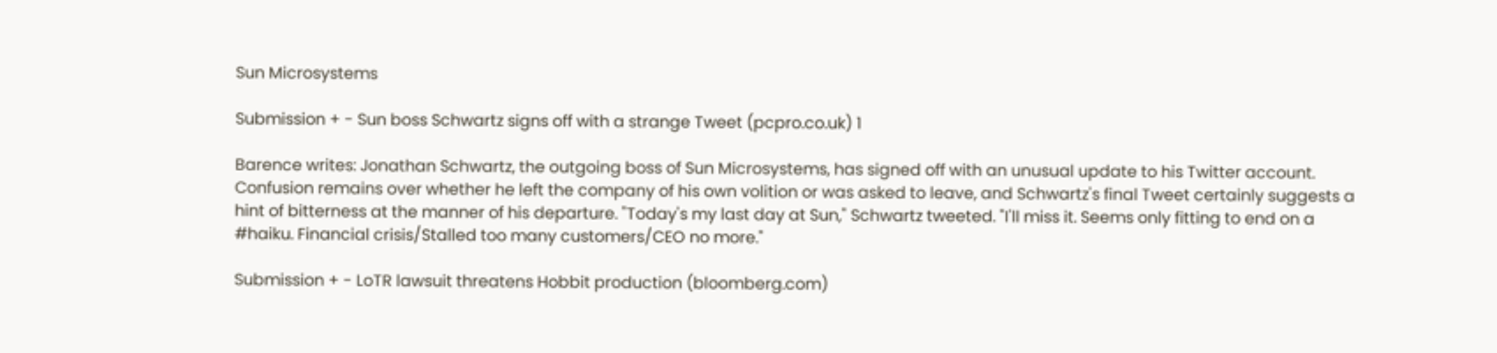Sun Microsystems

Submission + - Sun boss Schwartz signs off with a strange Tweet (pcpro.co.uk) 1

Barence writes: Jonathan Schwartz, the outgoing boss of Sun Microsystems, has signed off with an unusual update to his Twitter account. Confusion remains over whether he left the company of his own volition or was asked to leave, and Schwartz's final Tweet certainly suggests a hint of bitterness at the manner of his departure. "Today's my last day at Sun," Schwartz tweeted. "I'll miss it. Seems only fitting to end on a #haiku. Financial crisis/Stalled too many customers/CEO no more."

Submission + - LoTR lawsuit threatens Hobbit production (bloomberg.com)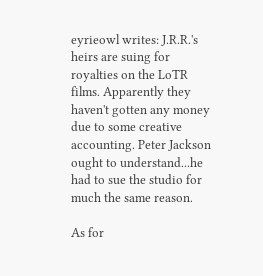eyrieowl writes: J.R.R.'s heirs are suing for royalties on the LoTR films. Apparently they haven't gotten any money due to some creative accounting. Peter Jackson ought to understand...he had to sue the studio for much the same reason.

As for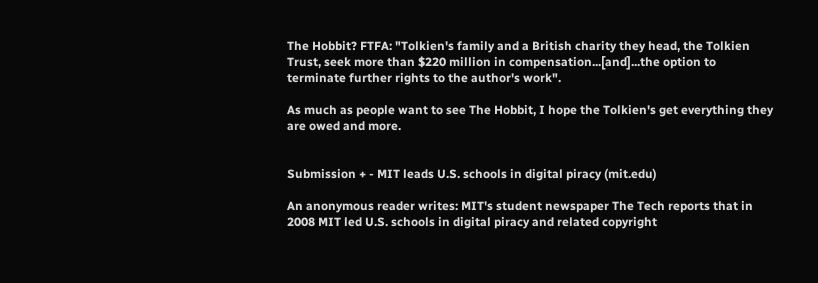The Hobbit? FTFA: "Tolkien's family and a British charity they head, the Tolkien Trust, seek more than $220 million in compensation...[and]...the option to terminate further rights to the author's work".

As much as people want to see The Hobbit, I hope the Tolkien's get everything they are owed and more.


Submission + - MIT leads U.S. schools in digital piracy (mit.edu)

An anonymous reader writes: MIT's student newspaper The Tech reports that in 2008 MIT led U.S. schools in digital piracy and related copyright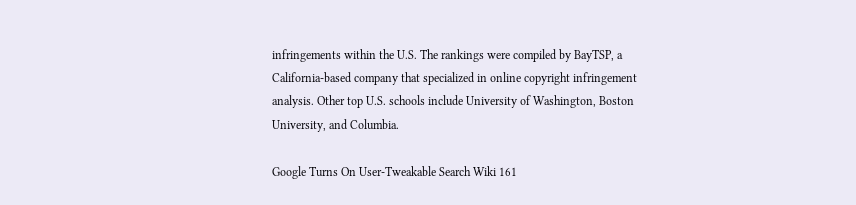infringements within the U.S. The rankings were compiled by BayTSP, a California-based company that specialized in online copyright infringement analysis. Other top U.S. schools include University of Washington, Boston University, and Columbia.

Google Turns On User-Tweakable Search Wiki 161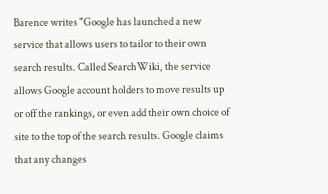Barence writes "Google has launched a new service that allows users to tailor to their own search results. Called SearchWiki, the service allows Google account holders to move results up or off the rankings, or even add their own choice of site to the top of the search results. Google claims that any changes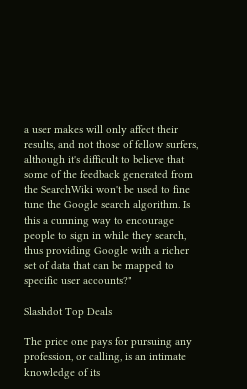a user makes will only affect their results, and not those of fellow surfers, although it's difficult to believe that some of the feedback generated from the SearchWiki won't be used to fine tune the Google search algorithm. Is this a cunning way to encourage people to sign in while they search, thus providing Google with a richer set of data that can be mapped to specific user accounts?"

Slashdot Top Deals

The price one pays for pursuing any profession, or calling, is an intimate knowledge of its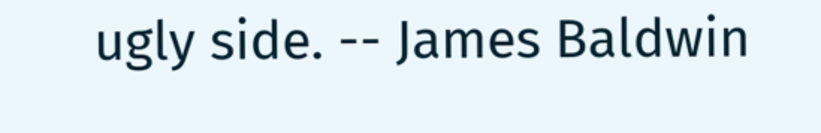ugly side. -- James Baldwin